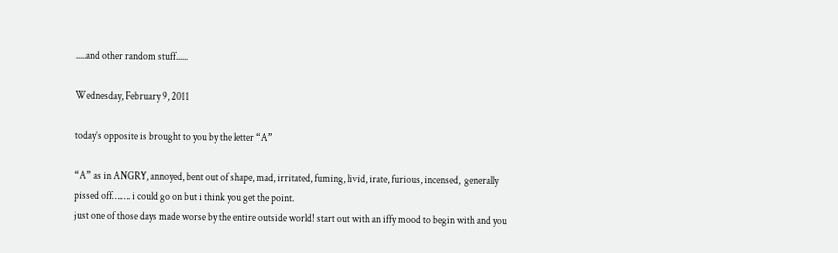.....and other random stuff......

Wednesday, February 9, 2011

today’s opposite is brought to you by the letter “A”

“A” as in ANGRY, annoyed, bent out of shape, mad, irritated, fuming, livid, irate, furious, incensed,  generally pissed off….…. i could go on but i think you get the point.
just one of those days made worse by the entire outside world! start out with an iffy mood to begin with and you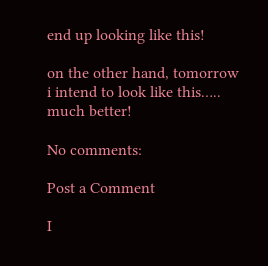end up looking like this!

on the other hand, tomorrow i intend to look like this…..
much better!

No comments:

Post a Comment

I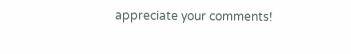appreciate your comments!